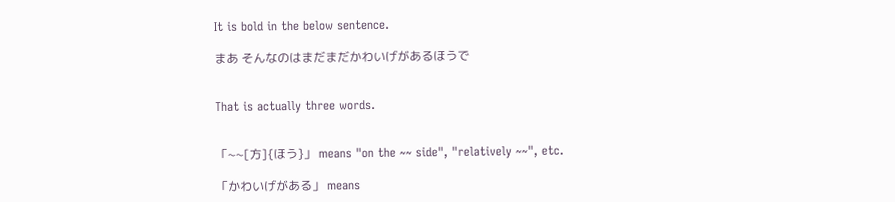It is bold in the below sentence.

まあ そんなのはまだまだかわいげがあるほうで


That is actually three words.


「~~[方]{ほう}」 means "on the ~~ side", "relatively ~~", etc.

「かわいげがある」 means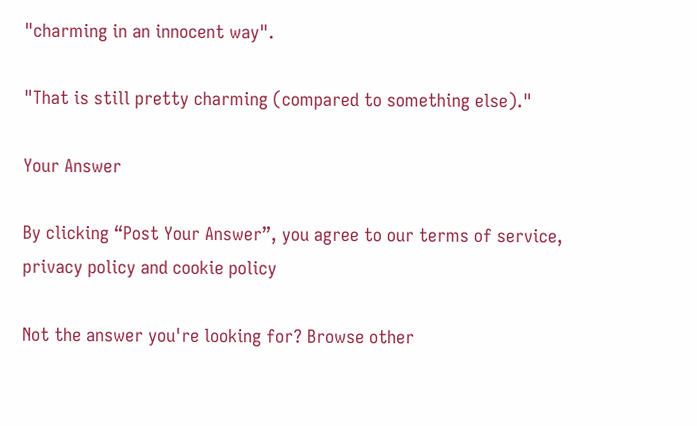"charming in an innocent way".

"That is still pretty charming (compared to something else)."

Your Answer

By clicking “Post Your Answer”, you agree to our terms of service, privacy policy and cookie policy

Not the answer you're looking for? Browse other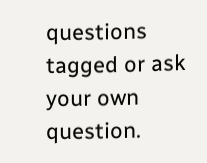questions tagged or ask your own question.